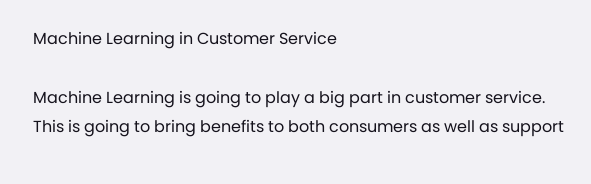Machine Learning in Customer Service

Machine Learning is going to play a big part in customer service.  This is going to bring benefits to both consumers as well as support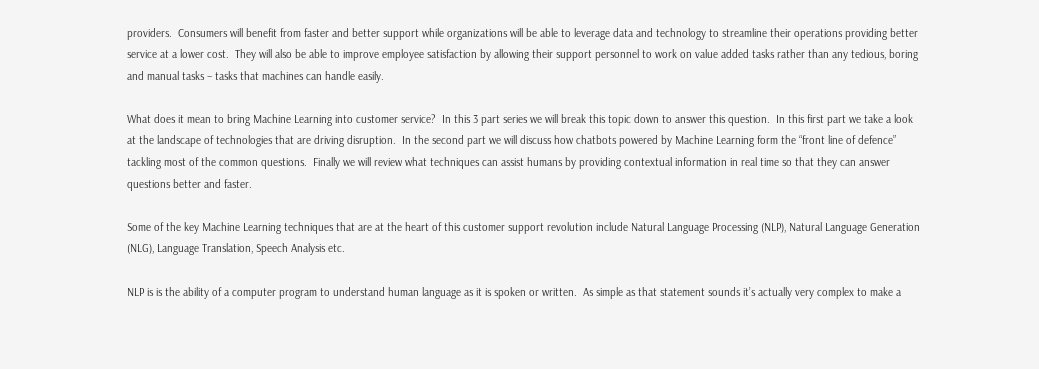providers.  Consumers will benefit from faster and better support while organizations will be able to leverage data and technology to streamline their operations providing better service at a lower cost.  They will also be able to improve employee satisfaction by allowing their support personnel to work on value added tasks rather than any tedious, boring and manual tasks – tasks that machines can handle easily.

What does it mean to bring Machine Learning into customer service?  In this 3 part series we will break this topic down to answer this question.  In this first part we take a look at the landscape of technologies that are driving disruption.  In the second part we will discuss how chatbots powered by Machine Learning form the “front line of defence” tackling most of the common questions.  Finally we will review what techniques can assist humans by providing contextual information in real time so that they can answer questions better and faster.

Some of the key Machine Learning techniques that are at the heart of this customer support revolution include Natural Language Processing (NLP), Natural Language Generation (NLG), Language Translation, Speech Analysis etc.

NLP is is the ability of a computer program to understand human language as it is spoken or written.  As simple as that statement sounds it’s actually very complex to make a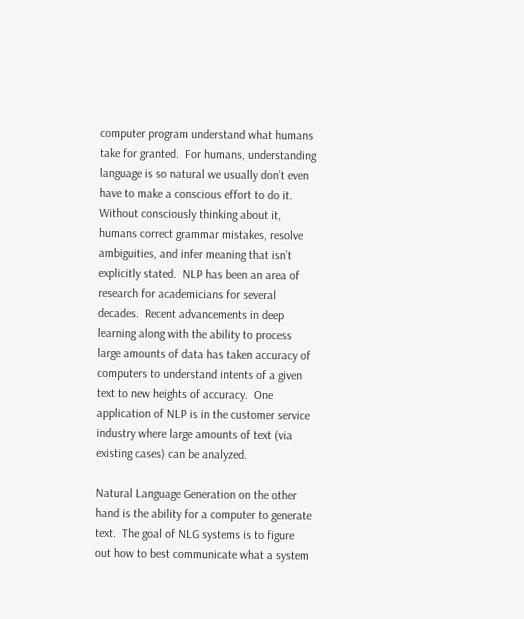computer program understand what humans take for granted.  For humans, understanding language is so natural we usually don’t even have to make a conscious effort to do it.  Without consciously thinking about it, humans correct grammar mistakes, resolve ambiguities, and infer meaning that isn’t explicitly stated.  NLP has been an area of research for academicians for several decades.  Recent advancements in deep learning along with the ability to process large amounts of data has taken accuracy of computers to understand intents of a given text to new heights of accuracy.  One application of NLP is in the customer service industry where large amounts of text (via existing cases) can be analyzed.

Natural Language Generation on the other hand is the ability for a computer to generate text.  The goal of NLG systems is to figure out how to best communicate what a system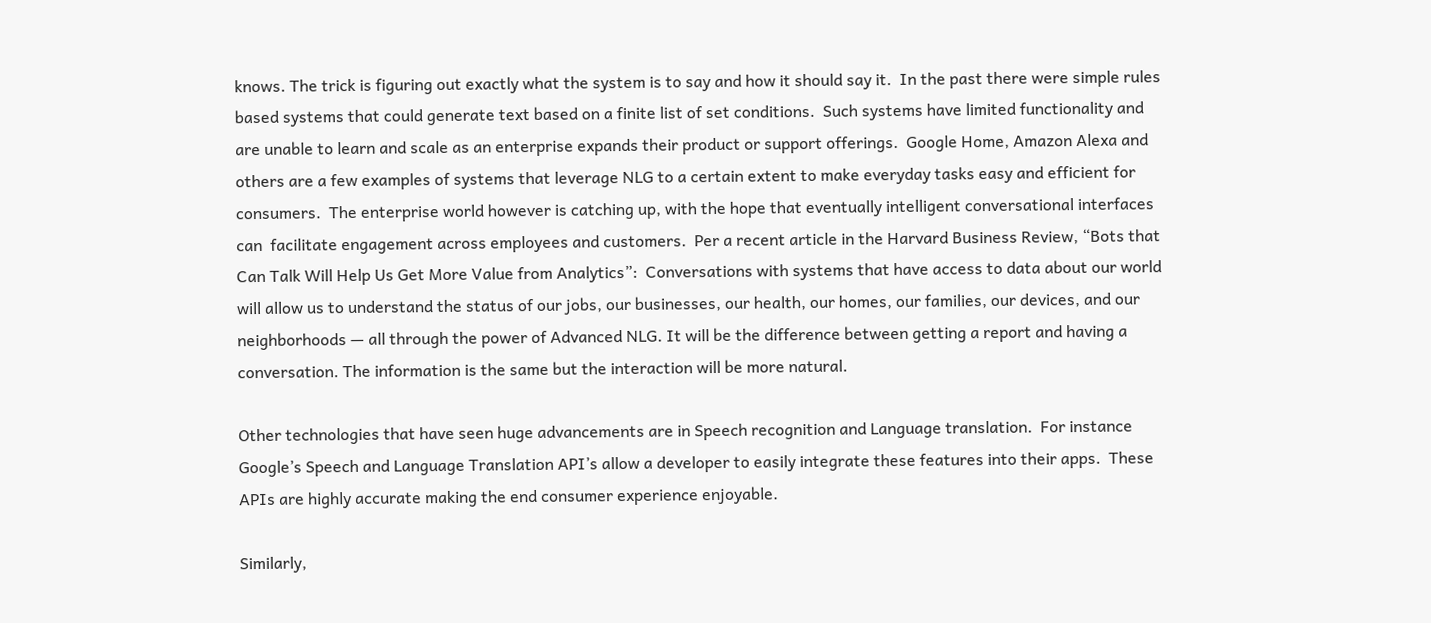knows. The trick is figuring out exactly what the system is to say and how it should say it.  In the past there were simple rules based systems that could generate text based on a finite list of set conditions.  Such systems have limited functionality and are unable to learn and scale as an enterprise expands their product or support offerings.  Google Home, Amazon Alexa and others are a few examples of systems that leverage NLG to a certain extent to make everyday tasks easy and efficient for consumers.  The enterprise world however is catching up, with the hope that eventually intelligent conversational interfaces can  facilitate engagement across employees and customers.  Per a recent article in the Harvard Business Review, “Bots that Can Talk Will Help Us Get More Value from Analytics”:  Conversations with systems that have access to data about our world will allow us to understand the status of our jobs, our businesses, our health, our homes, our families, our devices, and our neighborhoods — all through the power of Advanced NLG. It will be the difference between getting a report and having a conversation. The information is the same but the interaction will be more natural.

Other technologies that have seen huge advancements are in Speech recognition and Language translation.  For instance Google’s Speech and Language Translation API’s allow a developer to easily integrate these features into their apps.  These APIs are highly accurate making the end consumer experience enjoyable.

Similarly,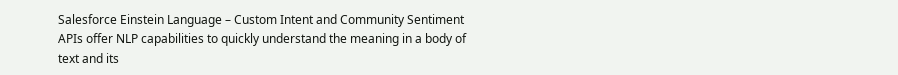Salesforce Einstein Language – Custom Intent and Community Sentiment APIs offer NLP capabilities to quickly understand the meaning in a body of text and its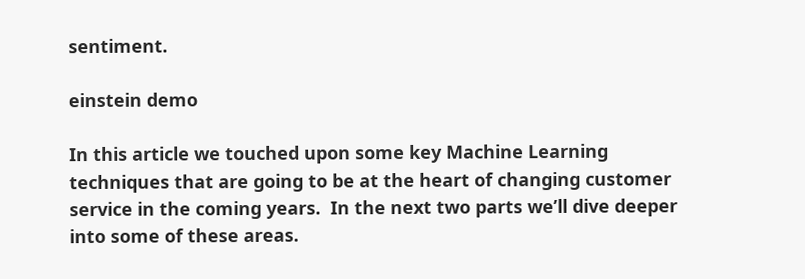sentiment.

einstein demo

In this article we touched upon some key Machine Learning techniques that are going to be at the heart of changing customer service in the coming years.  In the next two parts we’ll dive deeper into some of these areas.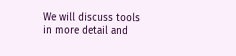We will discuss tools in more detail and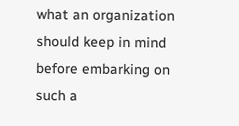what an organization should keep in mind before embarking on such a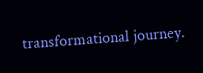transformational journey.